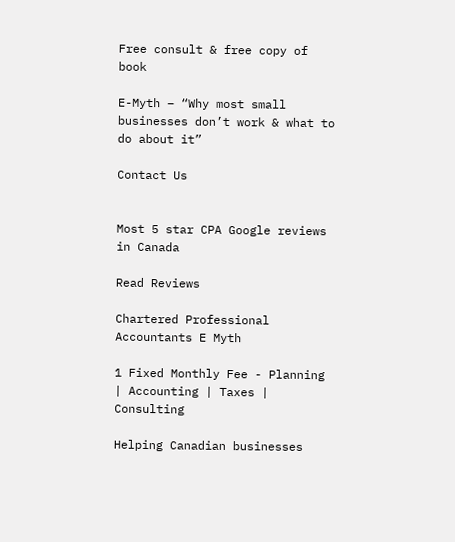Free consult & free copy of book

E-Myth – “Why most small businesses don’t work & what to do about it”

Contact Us


Most 5 star CPA Google reviews in Canada

Read Reviews

Chartered Professional Accountants E Myth

1 Fixed Monthly Fee - Planning | Accounting | Taxes | Consulting

Helping Canadian businesses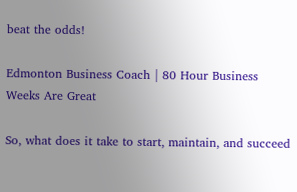beat the odds!

Edmonton Business Coach | 80 Hour Business Weeks Are Great

So, what does it take to start, maintain, and succeed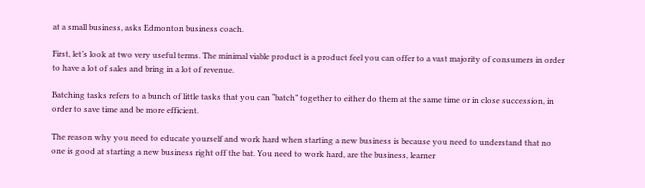at a small business, asks Edmonton business coach.

First, let’s look at two very useful terms. The minimal viable product is a product feel you can offer to a vast majority of consumers in order to have a lot of sales and bring in a lot of revenue.

Batching tasks refers to a bunch of little tasks that you can “batch” together to either do them at the same time or in close succession, in order to save time and be more efficient.

The reason why you need to educate yourself and work hard when starting a new business is because you need to understand that no one is good at starting a new business right off the bat. You need to work hard, are the business, learner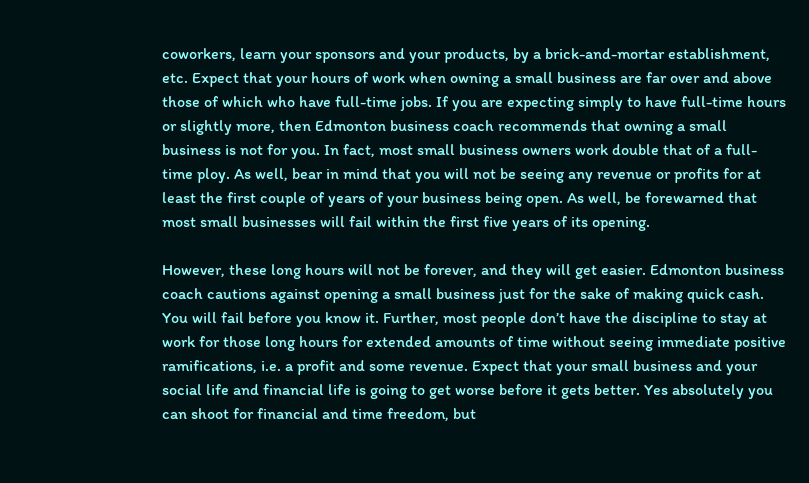coworkers, learn your sponsors and your products, by a brick-and-mortar establishment, etc. Expect that your hours of work when owning a small business are far over and above those of which who have full-time jobs. If you are expecting simply to have full-time hours or slightly more, then Edmonton business coach recommends that owning a small business is not for you. In fact, most small business owners work double that of a full-time ploy. As well, bear in mind that you will not be seeing any revenue or profits for at least the first couple of years of your business being open. As well, be forewarned that most small businesses will fail within the first five years of its opening.

However, these long hours will not be forever, and they will get easier. Edmonton business coach cautions against opening a small business just for the sake of making quick cash. You will fail before you know it. Further, most people don’t have the discipline to stay at work for those long hours for extended amounts of time without seeing immediate positive ramifications, i.e. a profit and some revenue. Expect that your small business and your social life and financial life is going to get worse before it gets better. Yes absolutely you can shoot for financial and time freedom, but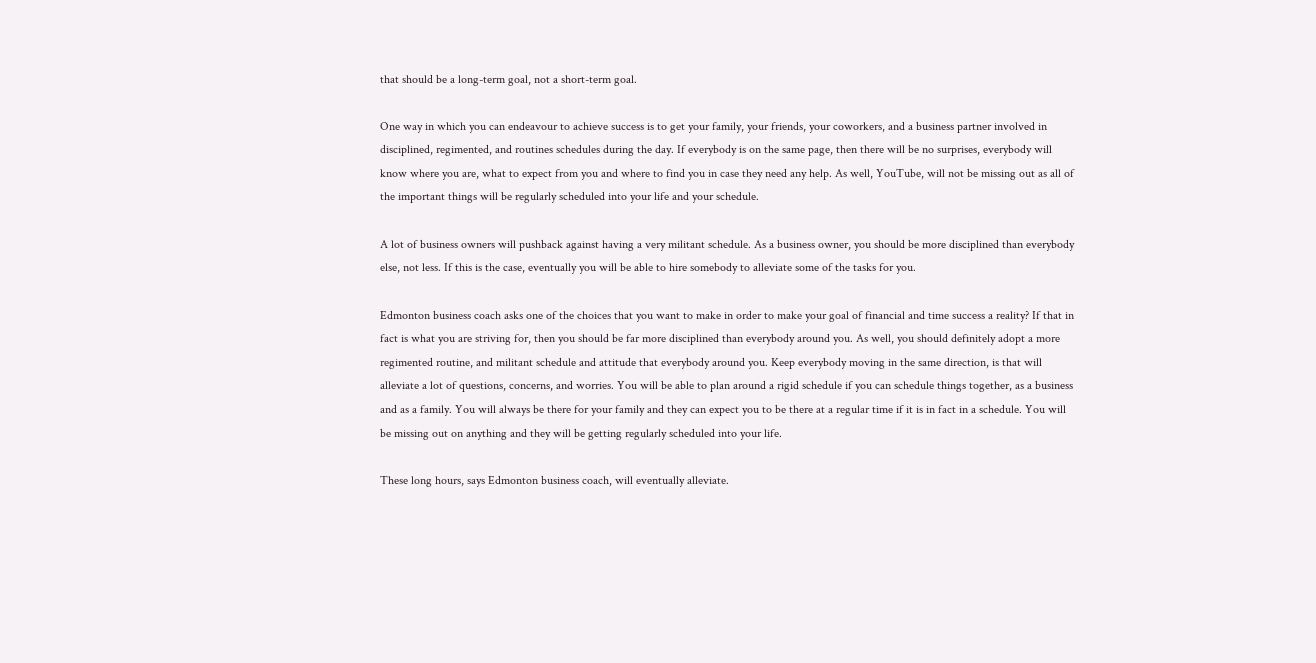that should be a long-term goal, not a short-term goal.

One way in which you can endeavour to achieve success is to get your family, your friends, your coworkers, and a business partner involved in disciplined, regimented, and routines schedules during the day. If everybody is on the same page, then there will be no surprises, everybody will know where you are, what to expect from you and where to find you in case they need any help. As well, YouTube, will not be missing out as all of the important things will be regularly scheduled into your life and your schedule.

A lot of business owners will pushback against having a very militant schedule. As a business owner, you should be more disciplined than everybody else, not less. If this is the case, eventually you will be able to hire somebody to alleviate some of the tasks for you.

Edmonton business coach asks one of the choices that you want to make in order to make your goal of financial and time success a reality? If that in fact is what you are striving for, then you should be far more disciplined than everybody around you. As well, you should definitely adopt a more regimented routine, and militant schedule and attitude that everybody around you. Keep everybody moving in the same direction, is that will alleviate a lot of questions, concerns, and worries. You will be able to plan around a rigid schedule if you can schedule things together, as a business and as a family. You will always be there for your family and they can expect you to be there at a regular time if it is in fact in a schedule. You will be missing out on anything and they will be getting regularly scheduled into your life.

These long hours, says Edmonton business coach, will eventually alleviate.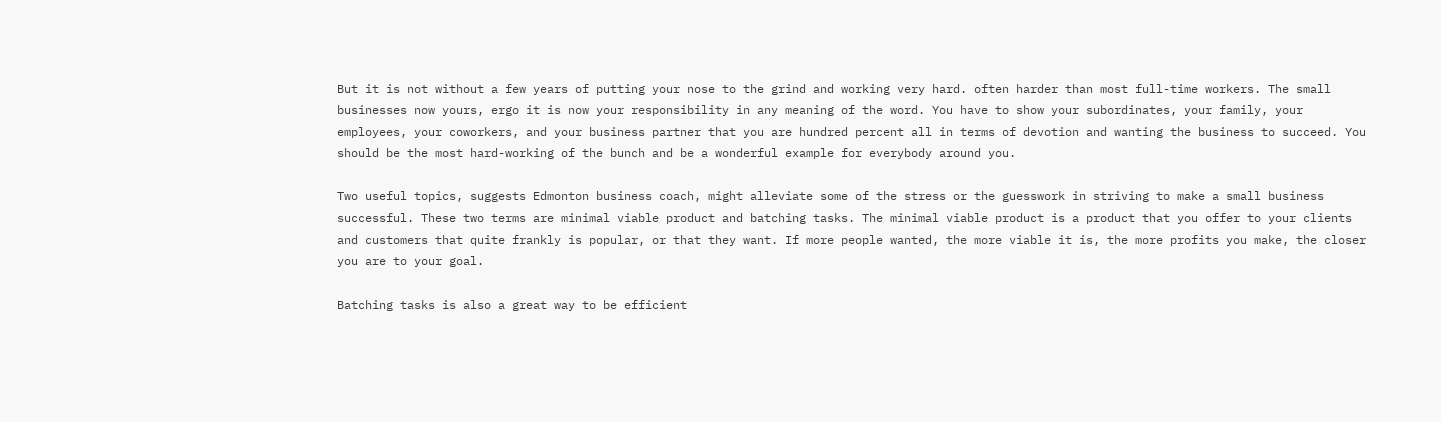But it is not without a few years of putting your nose to the grind and working very hard. often harder than most full-time workers. The small businesses now yours, ergo it is now your responsibility in any meaning of the word. You have to show your subordinates, your family, your employees, your coworkers, and your business partner that you are hundred percent all in terms of devotion and wanting the business to succeed. You should be the most hard-working of the bunch and be a wonderful example for everybody around you.

Two useful topics, suggests Edmonton business coach, might alleviate some of the stress or the guesswork in striving to make a small business successful. These two terms are minimal viable product and batching tasks. The minimal viable product is a product that you offer to your clients and customers that quite frankly is popular, or that they want. If more people wanted, the more viable it is, the more profits you make, the closer you are to your goal.

Batching tasks is also a great way to be efficient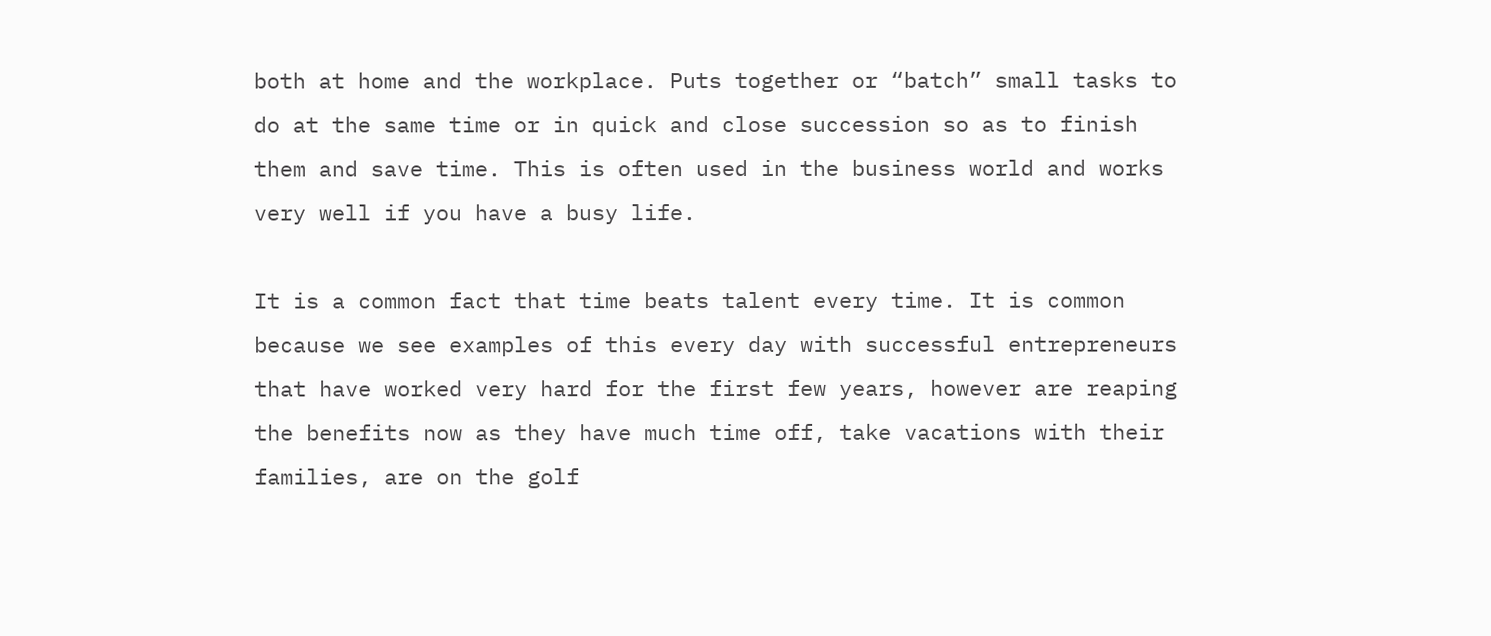both at home and the workplace. Puts together or “batch” small tasks to do at the same time or in quick and close succession so as to finish them and save time. This is often used in the business world and works very well if you have a busy life.

It is a common fact that time beats talent every time. It is common because we see examples of this every day with successful entrepreneurs that have worked very hard for the first few years, however are reaping the benefits now as they have much time off, take vacations with their families, are on the golf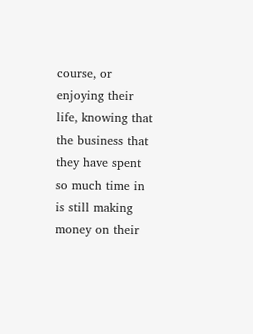course, or enjoying their life, knowing that the business that they have spent so much time in is still making money on their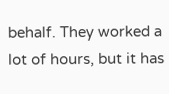behalf. They worked a lot of hours, but it has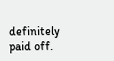definitely paid off.